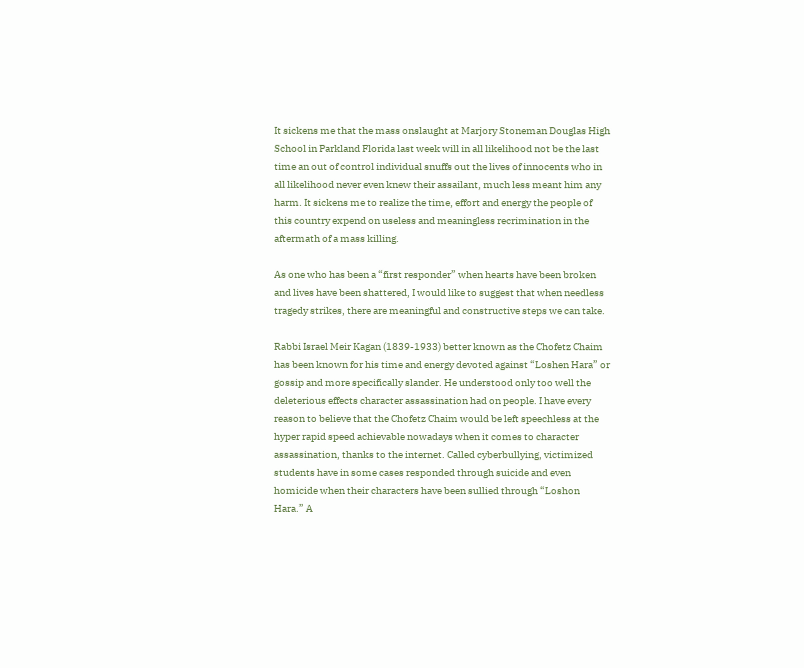It sickens me that the mass onslaught at Marjory Stoneman Douglas High School in Parkland Florida last week will in all likelihood not be the last time an out of control individual snuffs out the lives of innocents who in all likelihood never even knew their assailant, much less meant him any harm. It sickens me to realize the time, effort and energy the people of this country expend on useless and meaningless recrimination in the aftermath of a mass killing.

As one who has been a “first responder” when hearts have been broken and lives have been shattered, I would like to suggest that when needless tragedy strikes, there are meaningful and constructive steps we can take.

Rabbi Israel Meir Kagan (1839-1933) better known as the Chofetz Chaim has been known for his time and energy devoted against “Loshen Hara” or gossip and more specifically slander. He understood only too well the deleterious effects character assassination had on people. I have every reason to believe that the Chofetz Chaim would be left speechless at the hyper rapid speed achievable nowadays when it comes to character assassination, thanks to the internet. Called cyberbullying, victimized students have in some cases responded through suicide and even homicide when their characters have been sullied through “Loshon Hara.” A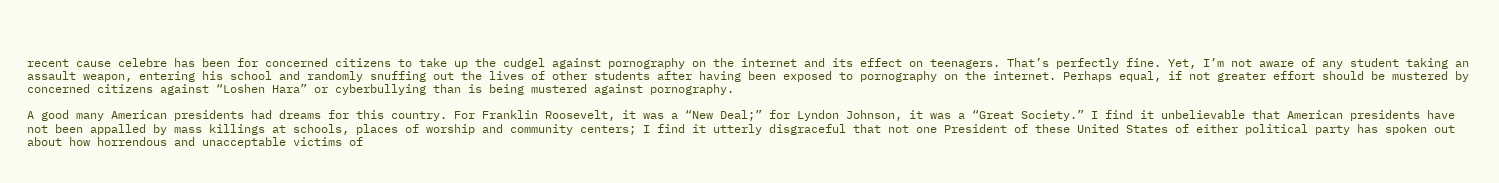recent cause celebre has been for concerned citizens to take up the cudgel against pornography on the internet and its effect on teenagers. That’s perfectly fine. Yet, I’m not aware of any student taking an assault weapon, entering his school and randomly snuffing out the lives of other students after having been exposed to pornography on the internet. Perhaps equal, if not greater effort should be mustered by concerned citizens against “Loshen Hara” or cyberbullying than is being mustered against pornography.

A good many American presidents had dreams for this country. For Franklin Roosevelt, it was a “New Deal;” for Lyndon Johnson, it was a “Great Society.” I find it unbelievable that American presidents have not been appalled by mass killings at schools, places of worship and community centers; I find it utterly disgraceful that not one President of these United States of either political party has spoken out about how horrendous and unacceptable victims of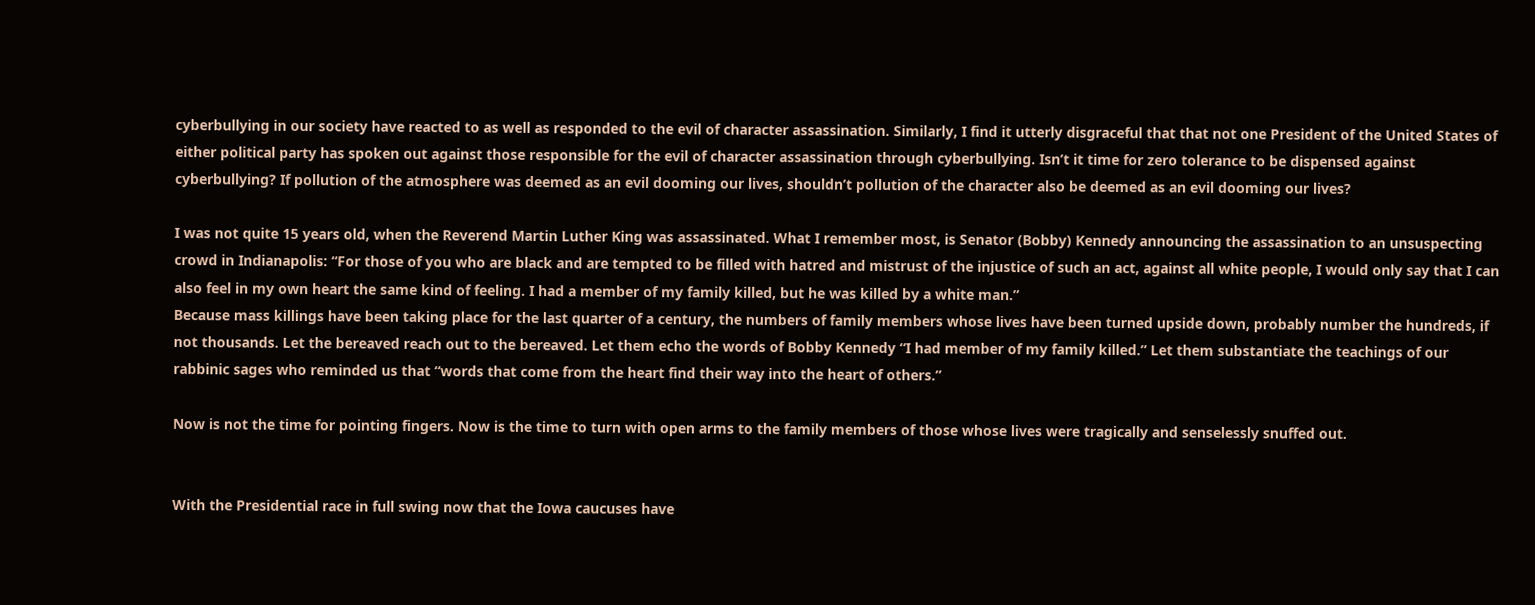cyberbullying in our society have reacted to as well as responded to the evil of character assassination. Similarly, I find it utterly disgraceful that that not one President of the United States of either political party has spoken out against those responsible for the evil of character assassination through cyberbullying. Isn’t it time for zero tolerance to be dispensed against cyberbullying? If pollution of the atmosphere was deemed as an evil dooming our lives, shouldn’t pollution of the character also be deemed as an evil dooming our lives?

I was not quite 15 years old, when the Reverend Martin Luther King was assassinated. What I remember most, is Senator (Bobby) Kennedy announcing the assassination to an unsuspecting crowd in Indianapolis: “For those of you who are black and are tempted to be filled with hatred and mistrust of the injustice of such an act, against all white people, I would only say that I can also feel in my own heart the same kind of feeling. I had a member of my family killed, but he was killed by a white man.”
Because mass killings have been taking place for the last quarter of a century, the numbers of family members whose lives have been turned upside down, probably number the hundreds, if not thousands. Let the bereaved reach out to the bereaved. Let them echo the words of Bobby Kennedy “I had member of my family killed.” Let them substantiate the teachings of our rabbinic sages who reminded us that “words that come from the heart find their way into the heart of others.”

Now is not the time for pointing fingers. Now is the time to turn with open arms to the family members of those whose lives were tragically and senselessly snuffed out.


With the Presidential race in full swing now that the Iowa caucuses have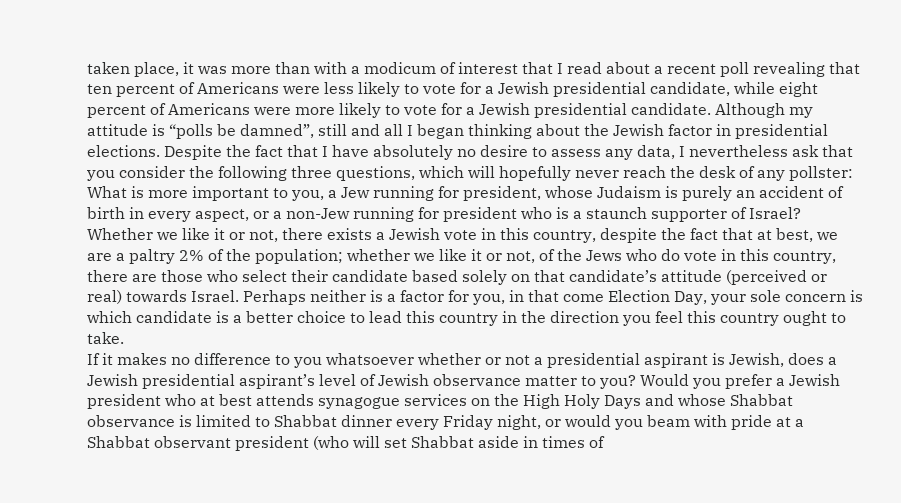taken place, it was more than with a modicum of interest that I read about a recent poll revealing that ten percent of Americans were less likely to vote for a Jewish presidential candidate, while eight percent of Americans were more likely to vote for a Jewish presidential candidate. Although my attitude is “polls be damned”, still and all I began thinking about the Jewish factor in presidential elections. Despite the fact that I have absolutely no desire to assess any data, I nevertheless ask that you consider the following three questions, which will hopefully never reach the desk of any pollster:
What is more important to you, a Jew running for president, whose Judaism is purely an accident of birth in every aspect, or a non-Jew running for president who is a staunch supporter of Israel? Whether we like it or not, there exists a Jewish vote in this country, despite the fact that at best, we are a paltry 2% of the population; whether we like it or not, of the Jews who do vote in this country, there are those who select their candidate based solely on that candidate’s attitude (perceived or real) towards Israel. Perhaps neither is a factor for you, in that come Election Day, your sole concern is which candidate is a better choice to lead this country in the direction you feel this country ought to take.
If it makes no difference to you whatsoever whether or not a presidential aspirant is Jewish, does a Jewish presidential aspirant’s level of Jewish observance matter to you? Would you prefer a Jewish president who at best attends synagogue services on the High Holy Days and whose Shabbat observance is limited to Shabbat dinner every Friday night, or would you beam with pride at a Shabbat observant president (who will set Shabbat aside in times of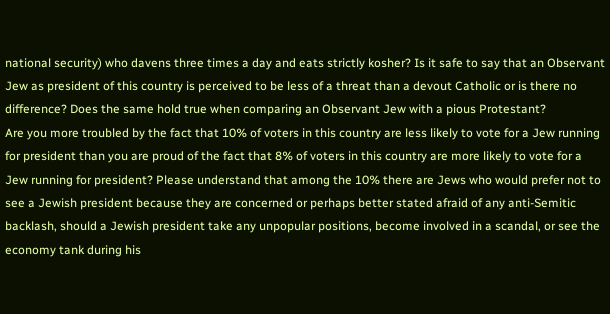national security) who davens three times a day and eats strictly kosher? Is it safe to say that an Observant Jew as president of this country is perceived to be less of a threat than a devout Catholic or is there no difference? Does the same hold true when comparing an Observant Jew with a pious Protestant?
Are you more troubled by the fact that 10% of voters in this country are less likely to vote for a Jew running for president than you are proud of the fact that 8% of voters in this country are more likely to vote for a Jew running for president? Please understand that among the 10% there are Jews who would prefer not to see a Jewish president because they are concerned or perhaps better stated afraid of any anti-Semitic backlash, should a Jewish president take any unpopular positions, become involved in a scandal, or see the economy tank during his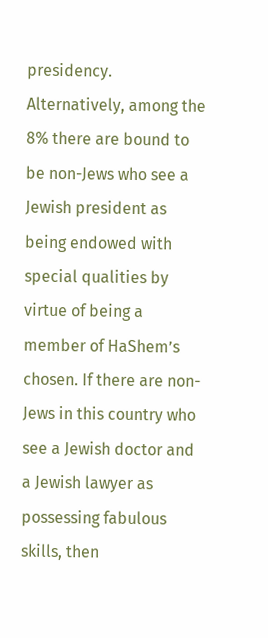presidency. Alternatively, among the 8% there are bound to be non-Jews who see a Jewish president as being endowed with special qualities by virtue of being a member of HaShem’s chosen. If there are non-Jews in this country who see a Jewish doctor and a Jewish lawyer as possessing fabulous skills, then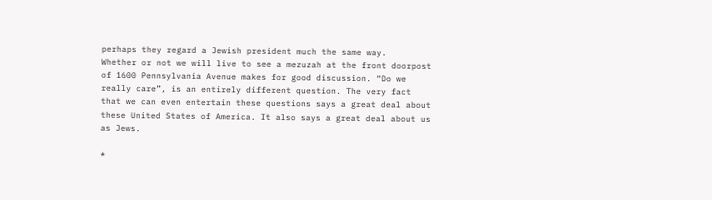perhaps they regard a Jewish president much the same way.
Whether or not we will live to see a mezuzah at the front doorpost of 1600 Pennsylvania Avenue makes for good discussion. “Do we really care”, is an entirely different question. The very fact that we can even entertain these questions says a great deal about these United States of America. It also says a great deal about us as Jews.

*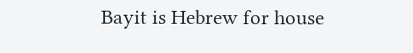Bayit is Hebrew for house